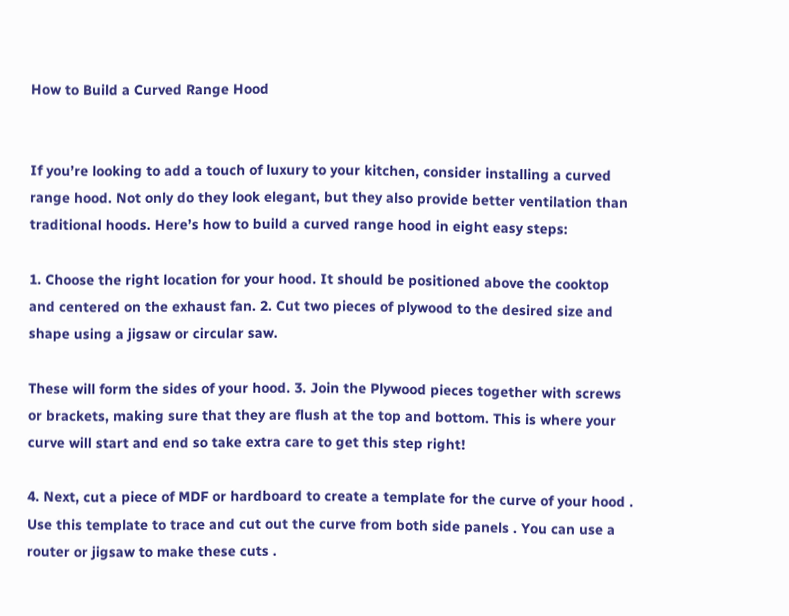How to Build a Curved Range Hood


If you’re looking to add a touch of luxury to your kitchen, consider installing a curved range hood. Not only do they look elegant, but they also provide better ventilation than traditional hoods. Here’s how to build a curved range hood in eight easy steps:

1. Choose the right location for your hood. It should be positioned above the cooktop and centered on the exhaust fan. 2. Cut two pieces of plywood to the desired size and shape using a jigsaw or circular saw.

These will form the sides of your hood. 3. Join the Plywood pieces together with screws or brackets, making sure that they are flush at the top and bottom. This is where your curve will start and end so take extra care to get this step right!

4. Next, cut a piece of MDF or hardboard to create a template for the curve of your hood . Use this template to trace and cut out the curve from both side panels . You can use a router or jigsaw to make these cuts .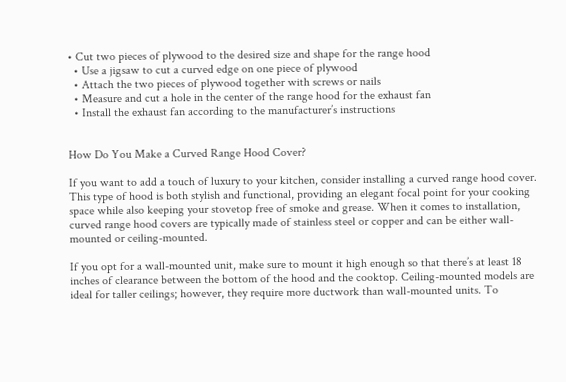• Cut two pieces of plywood to the desired size and shape for the range hood
  • Use a jigsaw to cut a curved edge on one piece of plywood
  • Attach the two pieces of plywood together with screws or nails
  • Measure and cut a hole in the center of the range hood for the exhaust fan
  • Install the exhaust fan according to the manufacturer’s instructions


How Do You Make a Curved Range Hood Cover?

If you want to add a touch of luxury to your kitchen, consider installing a curved range hood cover. This type of hood is both stylish and functional, providing an elegant focal point for your cooking space while also keeping your stovetop free of smoke and grease. When it comes to installation, curved range hood covers are typically made of stainless steel or copper and can be either wall-mounted or ceiling-mounted.

If you opt for a wall-mounted unit, make sure to mount it high enough so that there’s at least 18 inches of clearance between the bottom of the hood and the cooktop. Ceiling-mounted models are ideal for taller ceilings; however, they require more ductwork than wall-mounted units. To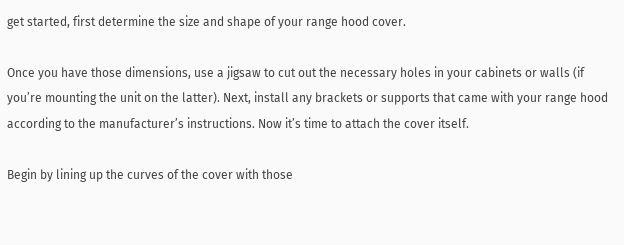get started, first determine the size and shape of your range hood cover.

Once you have those dimensions, use a jigsaw to cut out the necessary holes in your cabinets or walls (if you’re mounting the unit on the latter). Next, install any brackets or supports that came with your range hood according to the manufacturer’s instructions. Now it’s time to attach the cover itself.

Begin by lining up the curves of the cover with those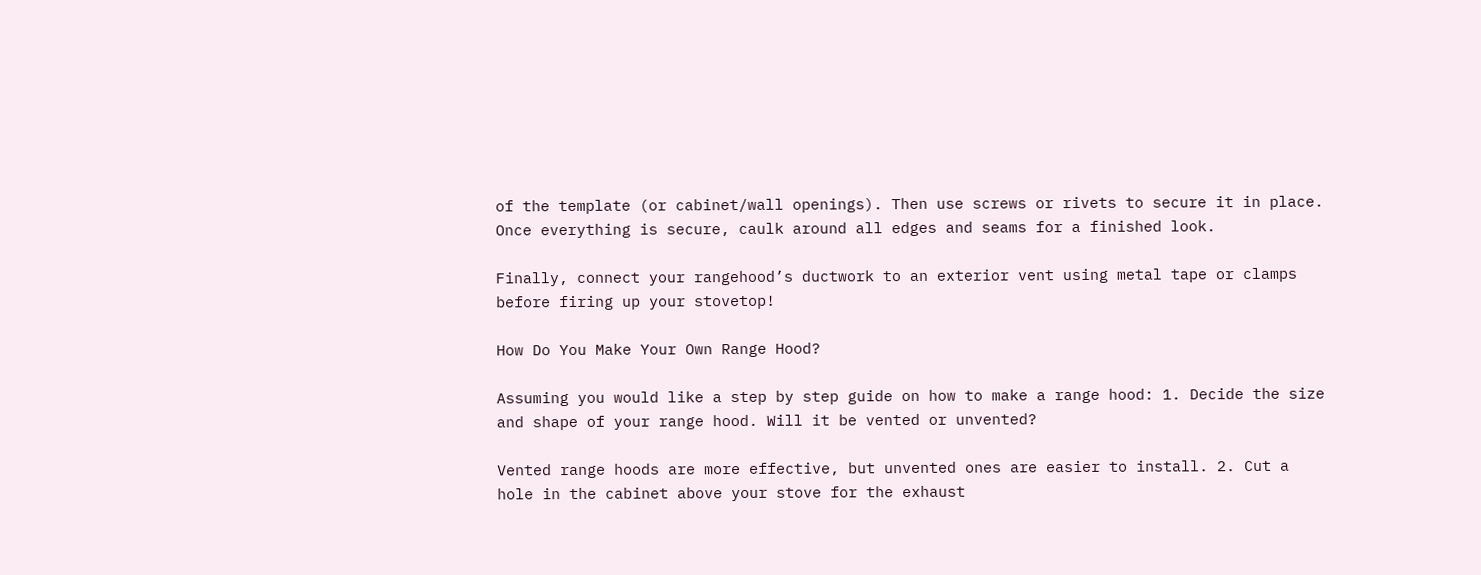of the template (or cabinet/wall openings). Then use screws or rivets to secure it in place. Once everything is secure, caulk around all edges and seams for a finished look.

Finally, connect your rangehood’s ductwork to an exterior vent using metal tape or clamps before firing up your stovetop!

How Do You Make Your Own Range Hood?

Assuming you would like a step by step guide on how to make a range hood: 1. Decide the size and shape of your range hood. Will it be vented or unvented?

Vented range hoods are more effective, but unvented ones are easier to install. 2. Cut a hole in the cabinet above your stove for the exhaust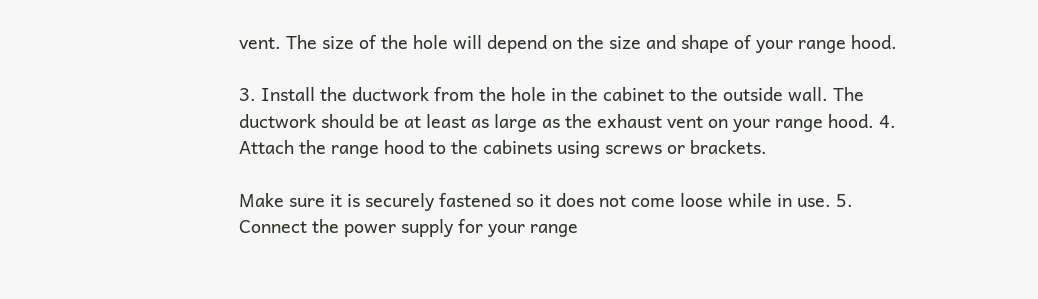vent. The size of the hole will depend on the size and shape of your range hood.

3. Install the ductwork from the hole in the cabinet to the outside wall. The ductwork should be at least as large as the exhaust vent on your range hood. 4. Attach the range hood to the cabinets using screws or brackets.

Make sure it is securely fastened so it does not come loose while in use. 5. Connect the power supply for your range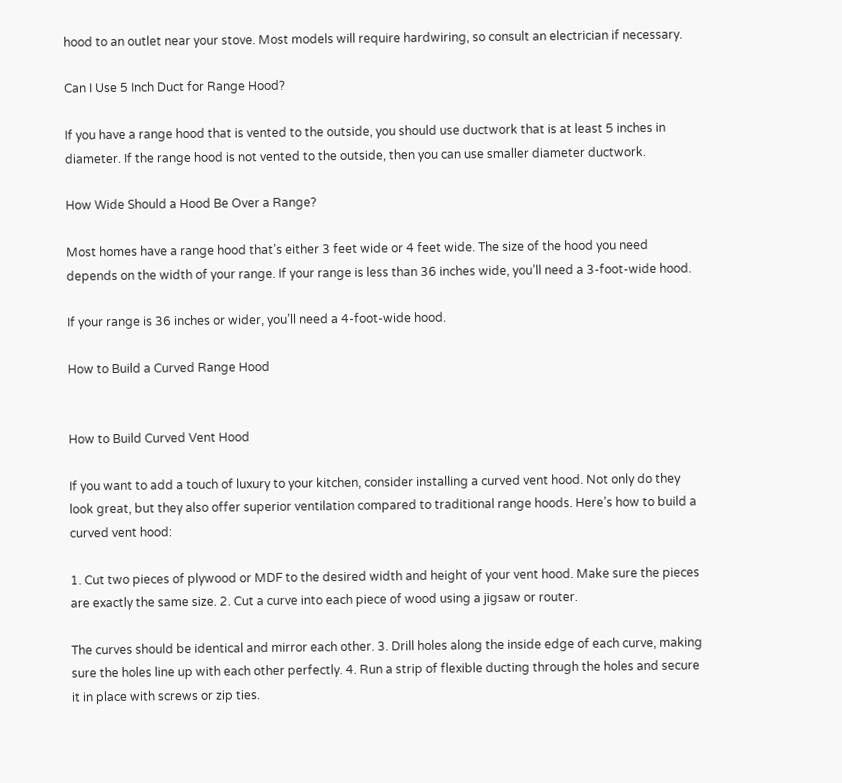hood to an outlet near your stove. Most models will require hardwiring, so consult an electrician if necessary.

Can I Use 5 Inch Duct for Range Hood?

If you have a range hood that is vented to the outside, you should use ductwork that is at least 5 inches in diameter. If the range hood is not vented to the outside, then you can use smaller diameter ductwork.

How Wide Should a Hood Be Over a Range?

Most homes have a range hood that’s either 3 feet wide or 4 feet wide. The size of the hood you need depends on the width of your range. If your range is less than 36 inches wide, you’ll need a 3-foot-wide hood.

If your range is 36 inches or wider, you’ll need a 4-foot-wide hood.

How to Build a Curved Range Hood


How to Build Curved Vent Hood

If you want to add a touch of luxury to your kitchen, consider installing a curved vent hood. Not only do they look great, but they also offer superior ventilation compared to traditional range hoods. Here’s how to build a curved vent hood:

1. Cut two pieces of plywood or MDF to the desired width and height of your vent hood. Make sure the pieces are exactly the same size. 2. Cut a curve into each piece of wood using a jigsaw or router.

The curves should be identical and mirror each other. 3. Drill holes along the inside edge of each curve, making sure the holes line up with each other perfectly. 4. Run a strip of flexible ducting through the holes and secure it in place with screws or zip ties.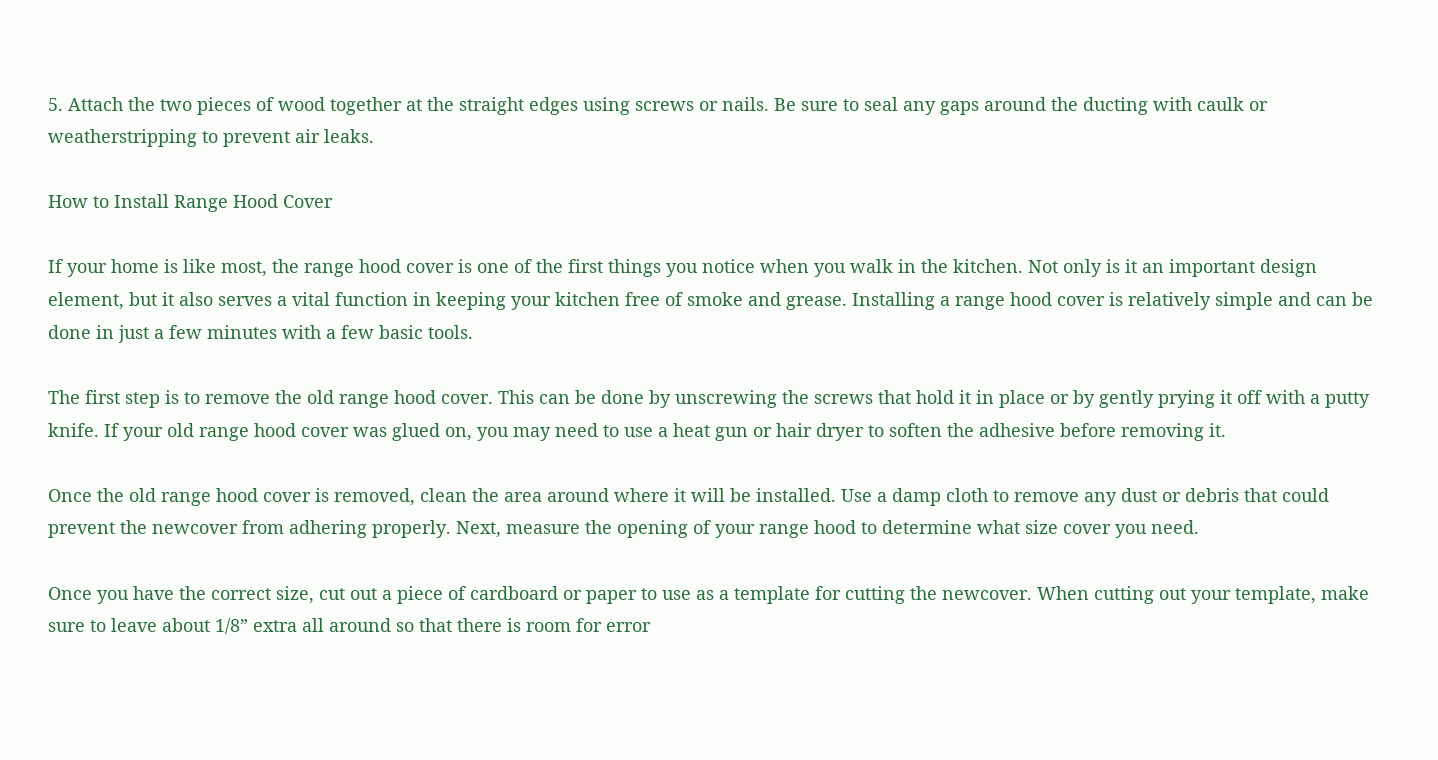5. Attach the two pieces of wood together at the straight edges using screws or nails. Be sure to seal any gaps around the ducting with caulk or weatherstripping to prevent air leaks.

How to Install Range Hood Cover

If your home is like most, the range hood cover is one of the first things you notice when you walk in the kitchen. Not only is it an important design element, but it also serves a vital function in keeping your kitchen free of smoke and grease. Installing a range hood cover is relatively simple and can be done in just a few minutes with a few basic tools.

The first step is to remove the old range hood cover. This can be done by unscrewing the screws that hold it in place or by gently prying it off with a putty knife. If your old range hood cover was glued on, you may need to use a heat gun or hair dryer to soften the adhesive before removing it.

Once the old range hood cover is removed, clean the area around where it will be installed. Use a damp cloth to remove any dust or debris that could prevent the newcover from adhering properly. Next, measure the opening of your range hood to determine what size cover you need.

Once you have the correct size, cut out a piece of cardboard or paper to use as a template for cutting the newcover. When cutting out your template, make sure to leave about 1/8” extra all around so that there is room for error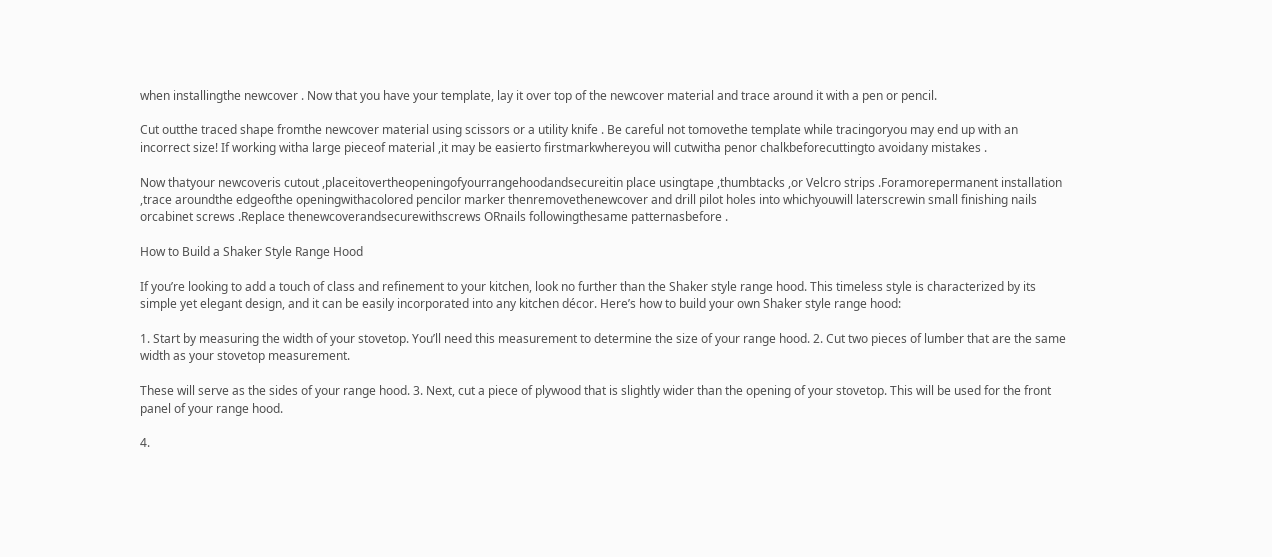when installingthe newcover . Now that you have your template, lay it over top of the newcover material and trace around it with a pen or pencil.

Cut outthe traced shape fromthe newcover material using scissors or a utility knife . Be careful not tomovethe template while tracingoryou may end up with an incorrect size! If working witha large pieceof material ,it may be easierto firstmarkwhereyou will cutwitha penor chalkbeforecuttingto avoidany mistakes .

Now thatyour newcoveris cutout ,placeitovertheopeningofyourrangehoodandsecureitin place usingtape ,thumbtacks ,or Velcro strips .Foramorepermanent installation ,trace aroundthe edgeofthe openingwithacolored pencilor marker thenremovethenewcover and drill pilot holes into whichyouwill laterscrewin small finishing nails orcabinet screws .Replace thenewcoverandsecurewithscrews ORnails followingthesame patternasbefore .

How to Build a Shaker Style Range Hood

If you’re looking to add a touch of class and refinement to your kitchen, look no further than the Shaker style range hood. This timeless style is characterized by its simple yet elegant design, and it can be easily incorporated into any kitchen décor. Here’s how to build your own Shaker style range hood:

1. Start by measuring the width of your stovetop. You’ll need this measurement to determine the size of your range hood. 2. Cut two pieces of lumber that are the same width as your stovetop measurement.

These will serve as the sides of your range hood. 3. Next, cut a piece of plywood that is slightly wider than the opening of your stovetop. This will be used for the front panel of your range hood.

4.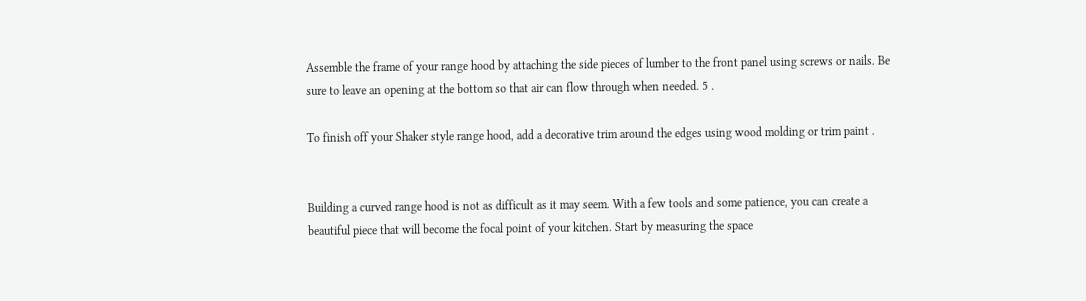Assemble the frame of your range hood by attaching the side pieces of lumber to the front panel using screws or nails. Be sure to leave an opening at the bottom so that air can flow through when needed. 5 .

To finish off your Shaker style range hood, add a decorative trim around the edges using wood molding or trim paint .


Building a curved range hood is not as difficult as it may seem. With a few tools and some patience, you can create a beautiful piece that will become the focal point of your kitchen. Start by measuring the space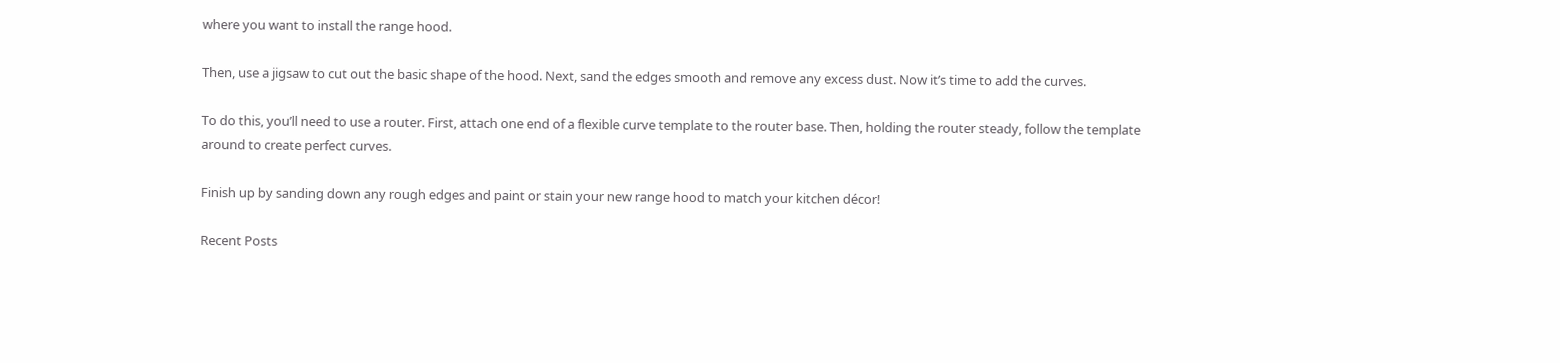where you want to install the range hood.

Then, use a jigsaw to cut out the basic shape of the hood. Next, sand the edges smooth and remove any excess dust. Now it’s time to add the curves.

To do this, you’ll need to use a router. First, attach one end of a flexible curve template to the router base. Then, holding the router steady, follow the template around to create perfect curves.

Finish up by sanding down any rough edges and paint or stain your new range hood to match your kitchen décor!

Recent Posts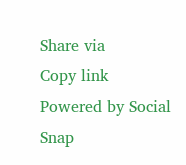Share via
Copy link
Powered by Social Snap